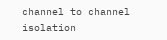channel to channel isolation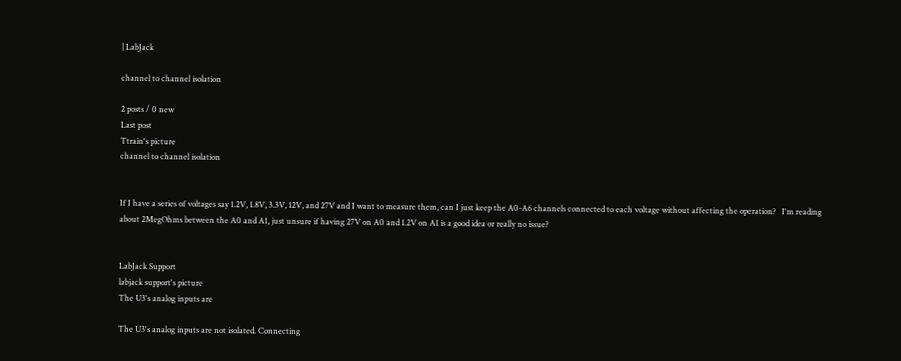| LabJack

channel to channel isolation

2 posts / 0 new
Last post
Ttrain's picture
channel to channel isolation


If I have a series of voltages say 1.2V, 1.8V, 3.3V, 12V, and 27V and I want to measure them, can I just keep the A0-A6 channels connected to each voltage without affecting the operation?   I'm reading about 2MegOhms between the A0 and A1, just unsure if having 27V on A0 and 1.2V on A1 is a good idea or really no issue?


LabJack Support
labjack support's picture
The U3's analog inputs are

The U3's analog inputs are not isolated. Connecting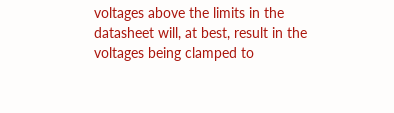voltages above the limits in the datasheet will, at best, result in the voltages being clamped to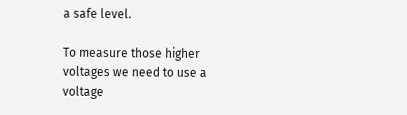a safe level.

To measure those higher voltages we need to use a voltage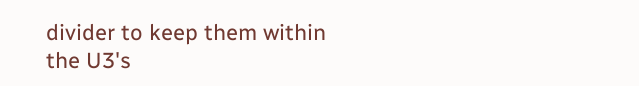divider to keep them within the U3's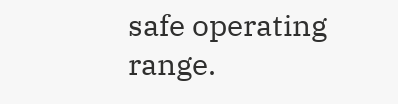safe operating range.